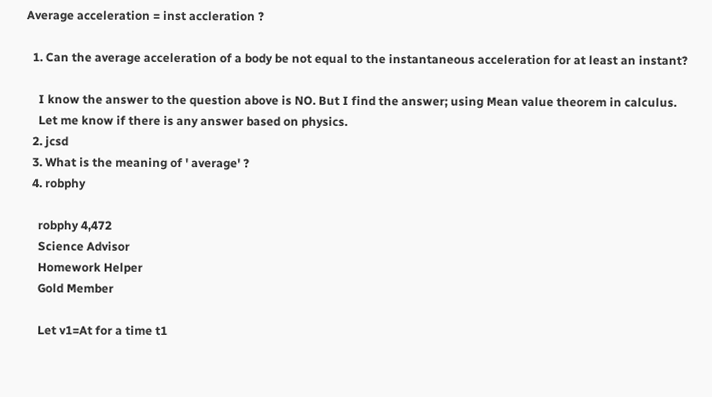Average acceleration = inst accleration ?

  1. Can the average acceleration of a body be not equal to the instantaneous acceleration for at least an instant?

    I know the answer to the question above is NO. But I find the answer; using Mean value theorem in calculus.
    Let me know if there is any answer based on physics.
  2. jcsd
  3. What is the meaning of ' average' ?
  4. robphy

    robphy 4,472
    Science Advisor
    Homework Helper
    Gold Member

    Let v1=At for a time t1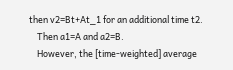then v2=Bt+At_1 for an additional time t2.
    Then a1=A and a2=B.
    However, the [time-weighted] average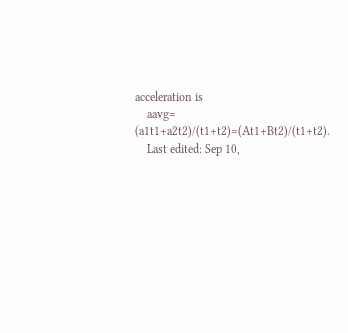acceleration is
    aavg= (a1t1+a2t2)/(t1+t2)=(At1+Bt2)/(t1+t2).
    Last edited: Sep 10,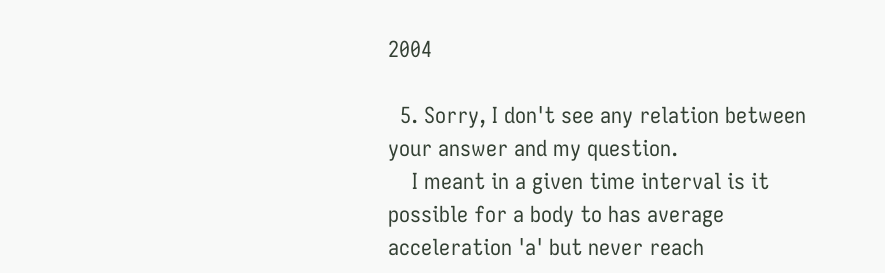2004

  5. Sorry, I don't see any relation between your answer and my question.
    I meant in a given time interval is it possible for a body to has average acceleration 'a' but never reach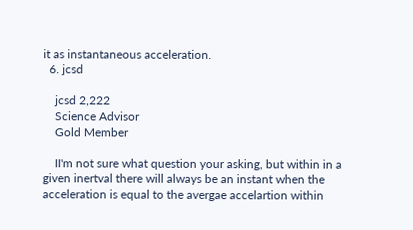it as instantaneous acceleration.
  6. jcsd

    jcsd 2,222
    Science Advisor
    Gold Member

    II'm not sure what question your asking, but within in a given inertval there will always be an instant when the acceleration is equal to the avergae accelartion within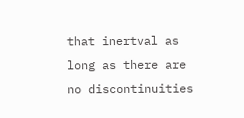that inertval as long as there are no discontinuities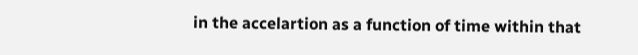in the accelartion as a function of time within that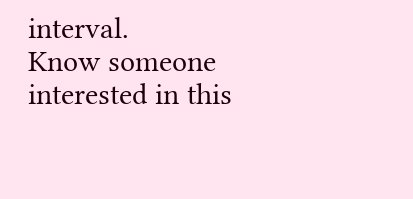interval.
Know someone interested in this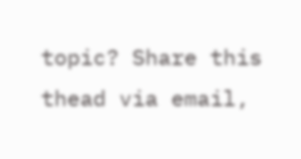topic? Share this thead via email,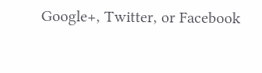Google+, Twitter, or Facebook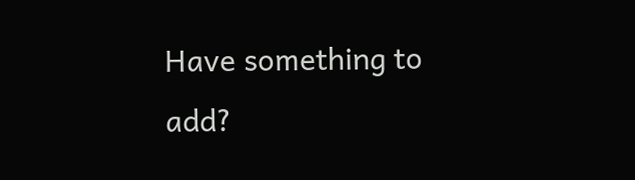Have something to add?